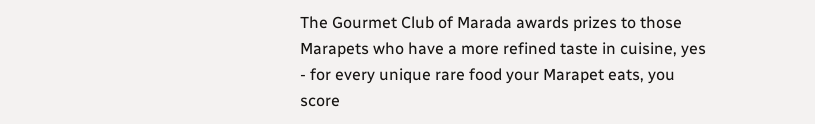The Gourmet Club of Marada awards prizes to those Marapets who have a more refined taste in cuisine, yes - for every unique rare food your Marapet eats, you score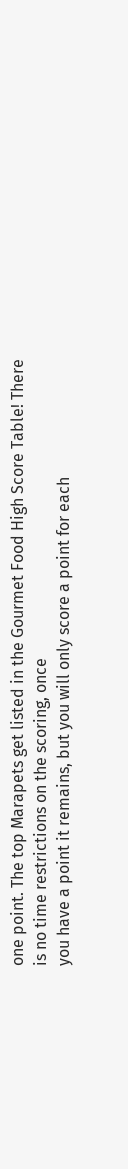one point. The top Marapets get listed in the Gourmet Food High Score Table! There is no time restrictions on the scoring, once
you have a point it remains, but you will only score a point for each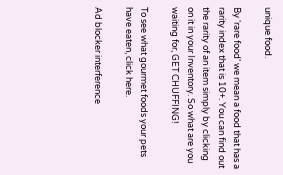unique food.

By 'rare food' we mean a food that has a rarity index that is 10+. You can find out the rarity of an item simply by clicking on it in your Inventory. So what are you waiting for, GET CHUFFING!

To see what gourmet foods your pets have eaten, click here.

Ad blocker interference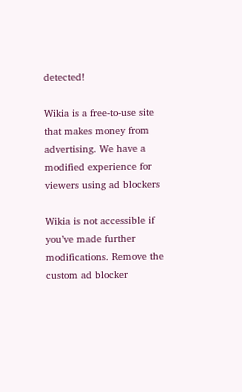detected!

Wikia is a free-to-use site that makes money from advertising. We have a modified experience for viewers using ad blockers

Wikia is not accessible if you’ve made further modifications. Remove the custom ad blocker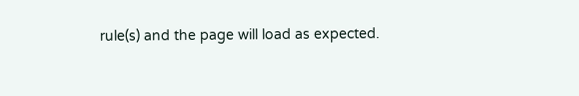rule(s) and the page will load as expected.